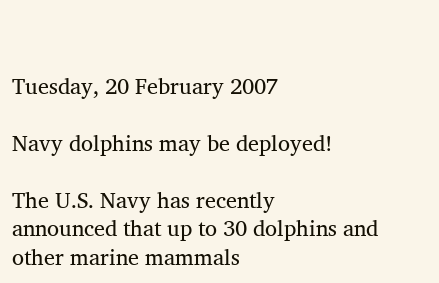Tuesday, 20 February 2007

Navy dolphins may be deployed!

The U.S. Navy has recently announced that up to 30 dolphins and other marine mammals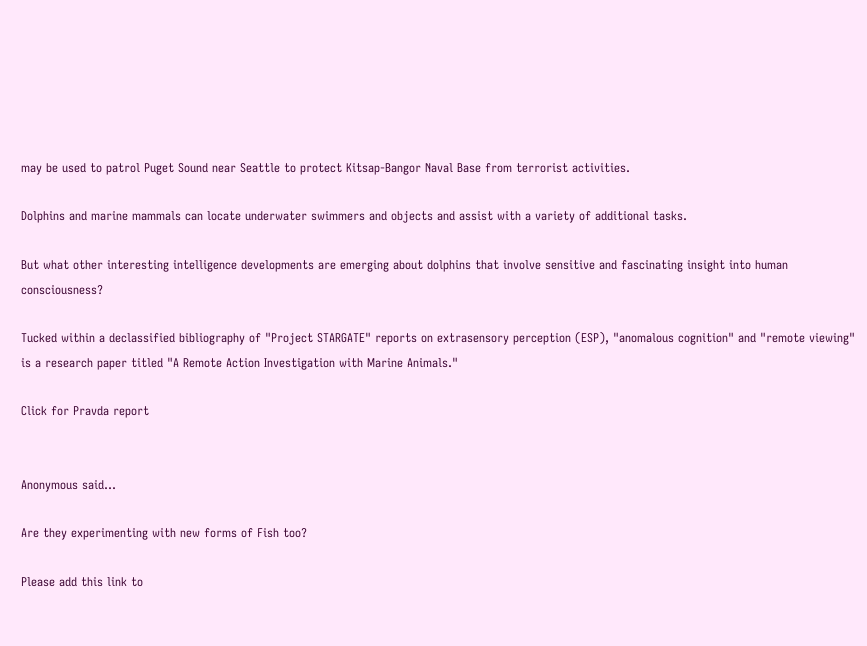may be used to patrol Puget Sound near Seattle to protect Kitsap-Bangor Naval Base from terrorist activities.

Dolphins and marine mammals can locate underwater swimmers and objects and assist with a variety of additional tasks.

But what other interesting intelligence developments are emerging about dolphins that involve sensitive and fascinating insight into human consciousness?

Tucked within a declassified bibliography of "Project STARGATE" reports on extrasensory perception (ESP), "anomalous cognition" and "remote viewing" is a research paper titled "A Remote Action Investigation with Marine Animals."

Click for Pravda report


Anonymous said...

Are they experimenting with new forms of Fish too?

Please add this link to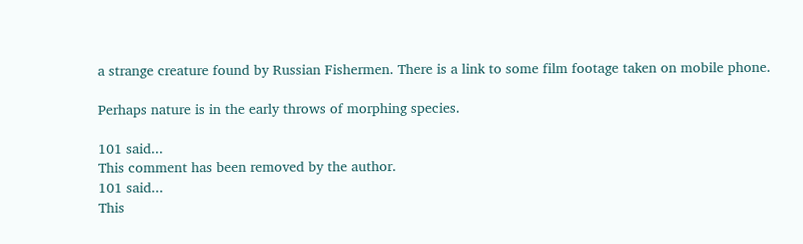a strange creature found by Russian Fishermen. There is a link to some film footage taken on mobile phone.

Perhaps nature is in the early throws of morphing species.

101 said...
This comment has been removed by the author.
101 said...
This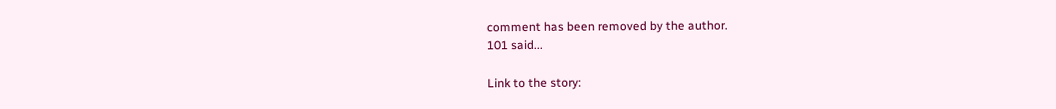comment has been removed by the author.
101 said...

Link to the story: